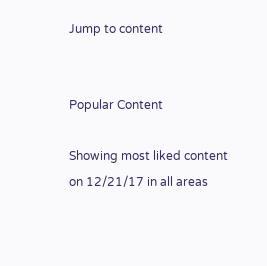Jump to content


Popular Content

Showing most liked content on 12/21/17 in all areas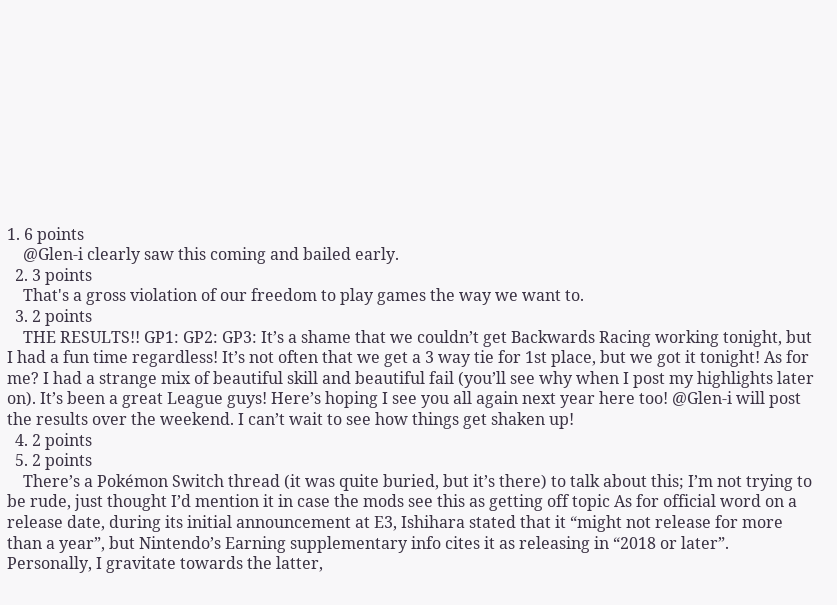1. 6 points
    @Glen-i clearly saw this coming and bailed early.
  2. 3 points
    That's a gross violation of our freedom to play games the way we want to.
  3. 2 points
    THE RESULTS!! GP1: GP2: GP3: It’s a shame that we couldn’t get Backwards Racing working tonight, but I had a fun time regardless! It’s not often that we get a 3 way tie for 1st place, but we got it tonight! As for me? I had a strange mix of beautiful skill and beautiful fail (you’ll see why when I post my highlights later on). It’s been a great League guys! Here’s hoping I see you all again next year here too! @Glen-i will post the results over the weekend. I can’t wait to see how things get shaken up!
  4. 2 points
  5. 2 points
    There’s a Pokémon Switch thread (it was quite buried, but it’s there) to talk about this; I’m not trying to be rude, just thought I’d mention it in case the mods see this as getting off topic As for official word on a release date, during its initial announcement at E3, Ishihara stated that it “might not release for more than a year”, but Nintendo’s Earning supplementary info cites it as releasing in “2018 or later”. Personally, I gravitate towards the latter,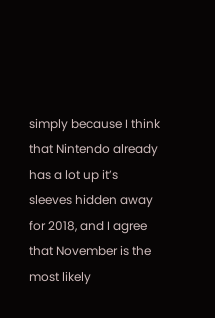simply because I think that Nintendo already has a lot up it’s sleeves hidden away for 2018, and I agree that November is the most likely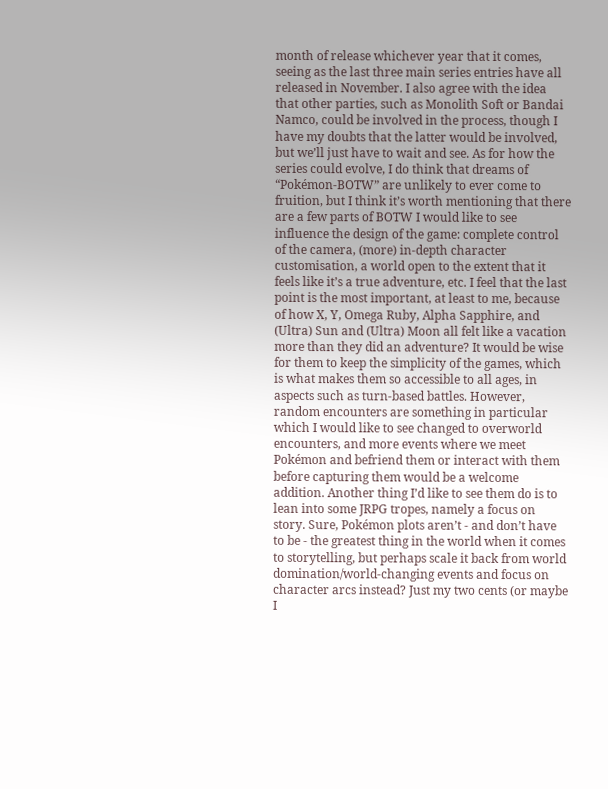month of release whichever year that it comes, seeing as the last three main series entries have all released in November. I also agree with the idea that other parties, such as Monolith Soft or Bandai Namco, could be involved in the process, though I have my doubts that the latter would be involved, but we’ll just have to wait and see. As for how the series could evolve, I do think that dreams of “Pokémon-BOTW” are unlikely to ever come to fruition, but I think it’s worth mentioning that there are a few parts of BOTW I would like to see influence the design of the game: complete control of the camera, (more) in-depth character customisation, a world open to the extent that it feels like it’s a true adventure, etc. I feel that the last point is the most important, at least to me, because of how X, Y, Omega Ruby, Alpha Sapphire, and (Ultra) Sun and (Ultra) Moon all felt like a vacation more than they did an adventure? It would be wise for them to keep the simplicity of the games, which is what makes them so accessible to all ages, in aspects such as turn-based battles. However, random encounters are something in particular which I would like to see changed to overworld encounters, and more events where we meet Pokémon and befriend them or interact with them before capturing them would be a welcome addition. Another thing I’d like to see them do is to lean into some JRPG tropes, namely a focus on story. Sure, Pokémon plots aren’t - and don’t have to be - the greatest thing in the world when it comes to storytelling, but perhaps scale it back from world domination/world-changing events and focus on character arcs instead? Just my two cents (or maybe I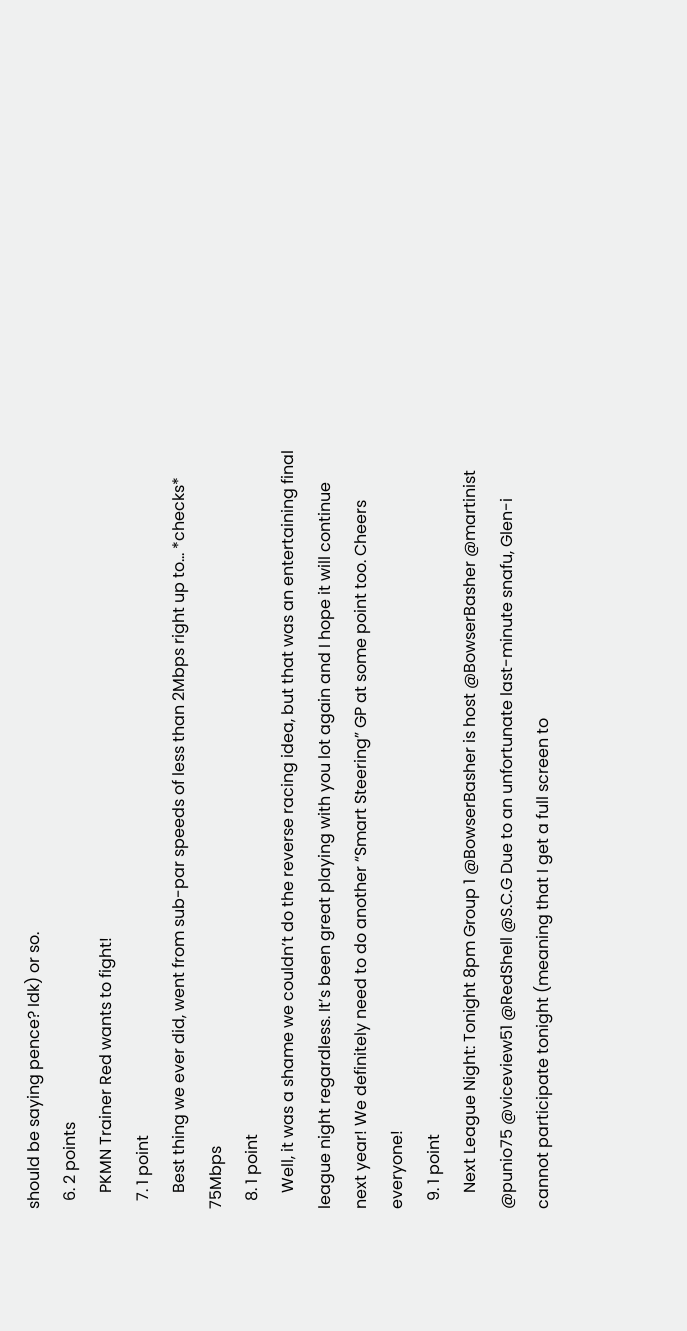should be saying pence? Idk) or so.
  6. 2 points
    PKMN Trainer Red wants to fight!
  7. 1 point
    Best thing we ever did, went from sub-par speeds of less than 2Mbps right up to... *checks* 75Mbps
  8. 1 point
    Well, it was a shame we couldn’t do the reverse racing idea, but that was an entertaining final league night regardless. It’s been great playing with you lot again and I hope it will continue next year! We definitely need to do another “Smart Steering” GP at some point too. Cheers everyone!
  9. 1 point
    Next League Night: Tonight 8pm Group 1 @BowserBasher is host @BowserBasher @martinist @punio75 @viceview51 @RedShell @S.C.G Due to an unfortunate last-minute snafu, Glen-i cannot participate tonight (meaning that I get a full screen to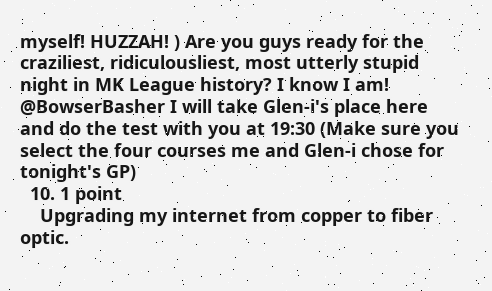myself! HUZZAH! ) Are you guys ready for the craziliest, ridiculousliest, most utterly stupid night in MK League history? I know I am! @BowserBasher I will take Glen-i's place here and do the test with you at 19:30 (Make sure you select the four courses me and Glen-i chose for tonight's GP)
  10. 1 point
    Upgrading my internet from copper to fiber optic.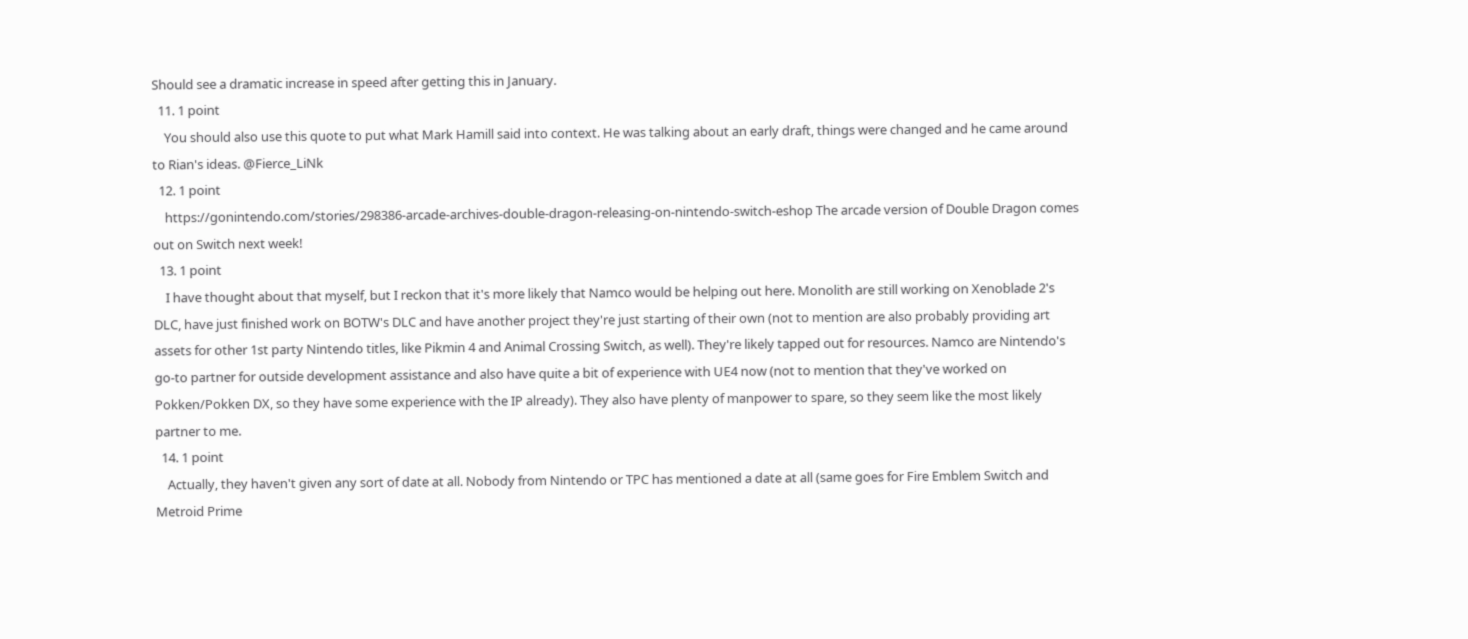Should see a dramatic increase in speed after getting this in January.
  11. 1 point
    You should also use this quote to put what Mark Hamill said into context. He was talking about an early draft, things were changed and he came around to Rian's ideas. @Fierce_LiNk
  12. 1 point
    https://gonintendo.com/stories/298386-arcade-archives-double-dragon-releasing-on-nintendo-switch-eshop The arcade version of Double Dragon comes out on Switch next week!
  13. 1 point
    I have thought about that myself, but I reckon that it's more likely that Namco would be helping out here. Monolith are still working on Xenoblade 2's DLC, have just finished work on BOTW's DLC and have another project they're just starting of their own (not to mention are also probably providing art assets for other 1st party Nintendo titles, like Pikmin 4 and Animal Crossing Switch, as well). They're likely tapped out for resources. Namco are Nintendo's go-to partner for outside development assistance and also have quite a bit of experience with UE4 now (not to mention that they've worked on Pokken/Pokken DX, so they have some experience with the IP already). They also have plenty of manpower to spare, so they seem like the most likely partner to me.
  14. 1 point
    Actually, they haven't given any sort of date at all. Nobody from Nintendo or TPC has mentioned a date at all (same goes for Fire Emblem Switch and Metroid Prime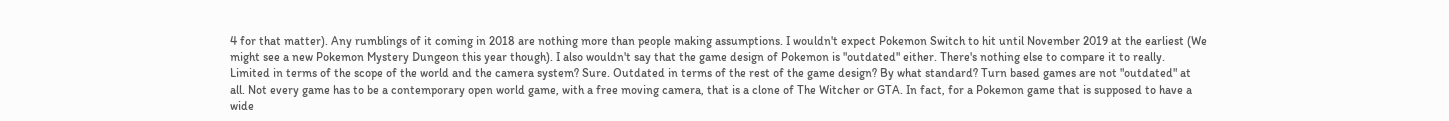4 for that matter). Any rumblings of it coming in 2018 are nothing more than people making assumptions. I wouldn't expect Pokemon Switch to hit until November 2019 at the earliest (We might see a new Pokemon Mystery Dungeon this year though). I also wouldn't say that the game design of Pokemon is "outdated" either. There's nothing else to compare it to really. Limited in terms of the scope of the world and the camera system? Sure. Outdated in terms of the rest of the game design? By what standard? Turn based games are not "outdated" at all. Not every game has to be a contemporary open world game, with a free moving camera, that is a clone of The Witcher or GTA. In fact, for a Pokemon game that is supposed to have a wide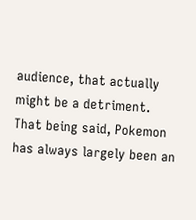audience, that actually might be a detriment. That being said, Pokemon has always largely been an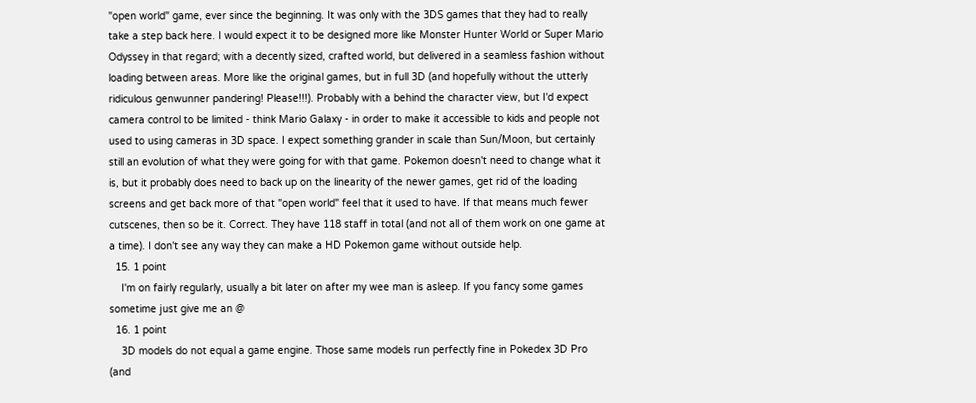"open world" game, ever since the beginning. It was only with the 3DS games that they had to really take a step back here. I would expect it to be designed more like Monster Hunter World or Super Mario Odyssey in that regard; with a decently sized, crafted world, but delivered in a seamless fashion without loading between areas. More like the original games, but in full 3D (and hopefully without the utterly ridiculous genwunner pandering! Please!!!). Probably with a behind the character view, but I'd expect camera control to be limited - think Mario Galaxy - in order to make it accessible to kids and people not used to using cameras in 3D space. I expect something grander in scale than Sun/Moon, but certainly still an evolution of what they were going for with that game. Pokemon doesn't need to change what it is, but it probably does need to back up on the linearity of the newer games, get rid of the loading screens and get back more of that "open world" feel that it used to have. If that means much fewer cutscenes, then so be it. Correct. They have 118 staff in total (and not all of them work on one game at a time). I don't see any way they can make a HD Pokemon game without outside help.
  15. 1 point
    I'm on fairly regularly, usually a bit later on after my wee man is asleep. If you fancy some games sometime just give me an @
  16. 1 point
    3D models do not equal a game engine. Those same models run perfectly fine in Pokedex 3D Pro (and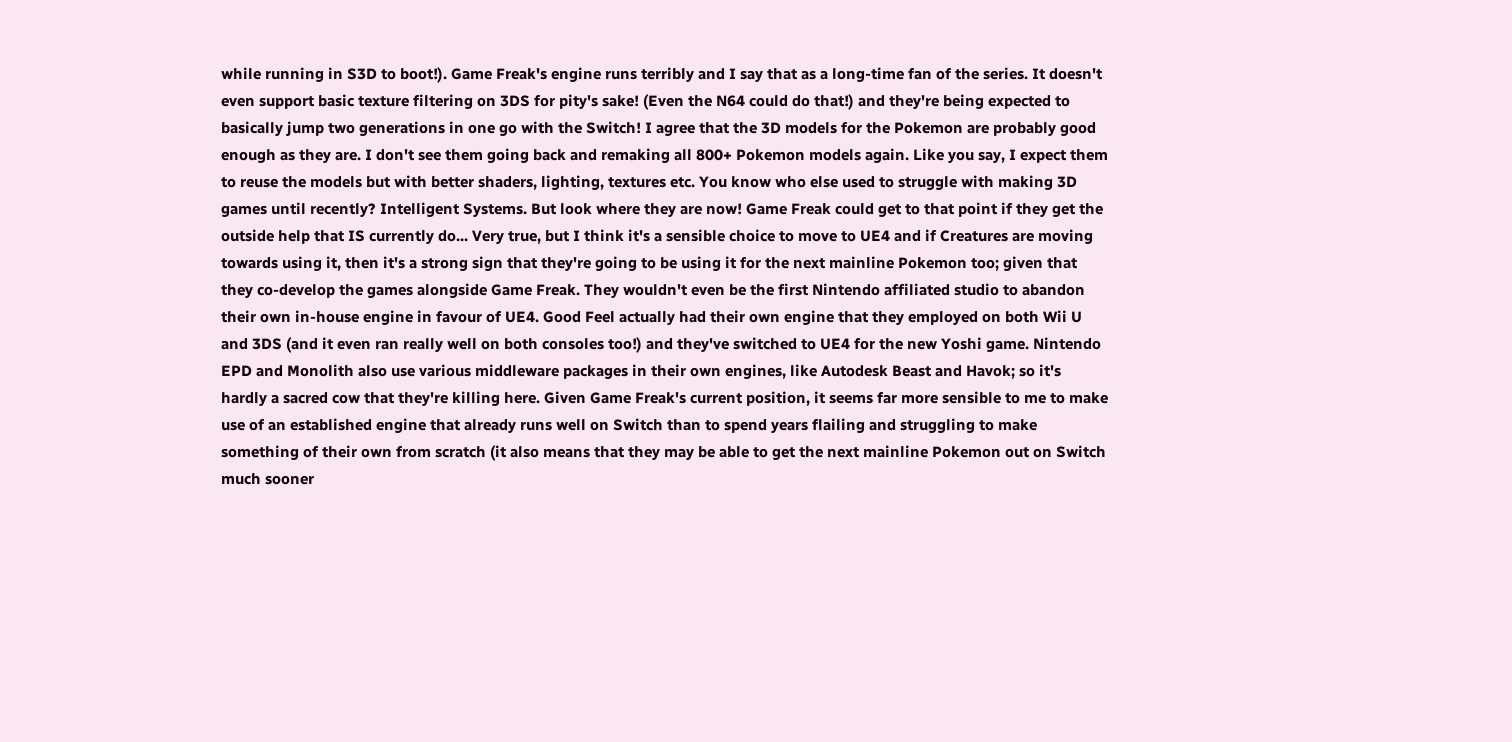while running in S3D to boot!). Game Freak's engine runs terribly and I say that as a long-time fan of the series. It doesn't even support basic texture filtering on 3DS for pity's sake! (Even the N64 could do that!) and they're being expected to basically jump two generations in one go with the Switch! I agree that the 3D models for the Pokemon are probably good enough as they are. I don't see them going back and remaking all 800+ Pokemon models again. Like you say, I expect them to reuse the models but with better shaders, lighting, textures etc. You know who else used to struggle with making 3D games until recently? Intelligent Systems. But look where they are now! Game Freak could get to that point if they get the outside help that IS currently do... Very true, but I think it's a sensible choice to move to UE4 and if Creatures are moving towards using it, then it's a strong sign that they're going to be using it for the next mainline Pokemon too; given that they co-develop the games alongside Game Freak. They wouldn't even be the first Nintendo affiliated studio to abandon their own in-house engine in favour of UE4. Good Feel actually had their own engine that they employed on both Wii U and 3DS (and it even ran really well on both consoles too!) and they've switched to UE4 for the new Yoshi game. Nintendo EPD and Monolith also use various middleware packages in their own engines, like Autodesk Beast and Havok; so it's hardly a sacred cow that they're killing here. Given Game Freak's current position, it seems far more sensible to me to make use of an established engine that already runs well on Switch than to spend years flailing and struggling to make something of their own from scratch (it also means that they may be able to get the next mainline Pokemon out on Switch much sooner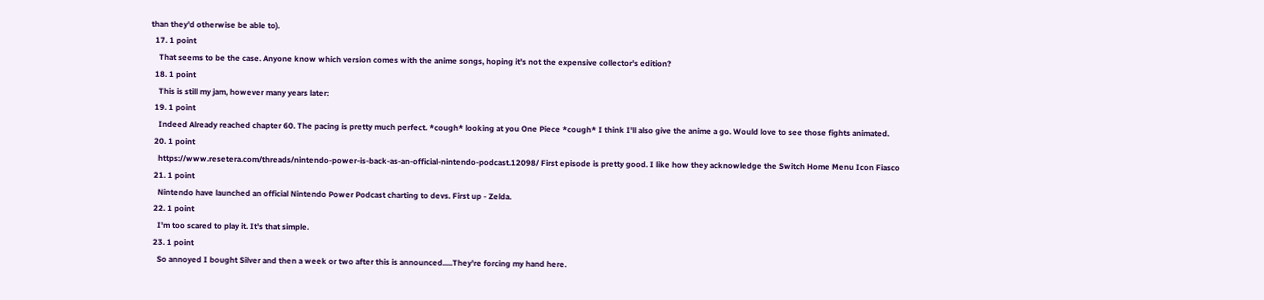than they'd otherwise be able to).
  17. 1 point
    That seems to be the case. Anyone know which version comes with the anime songs, hoping it's not the expensive collector's edition?
  18. 1 point
    This is still my jam, however many years later:
  19. 1 point
    Indeed Already reached chapter 60. The pacing is pretty much perfect. *cough* looking at you One Piece *cough* I think I'll also give the anime a go. Would love to see those fights animated.
  20. 1 point
    https://www.resetera.com/threads/nintendo-power-is-back-as-an-official-nintendo-podcast.12098/ First episode is pretty good. I like how they acknowledge the Switch Home Menu Icon Fiasco
  21. 1 point
    Nintendo have launched an official Nintendo Power Podcast charting to devs. First up - Zelda.
  22. 1 point
    I'm too scared to play it. It's that simple.
  23. 1 point
    So annoyed I bought Silver and then a week or two after this is announced.....They're forcing my hand here.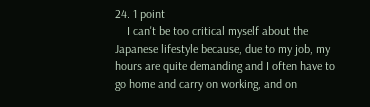24. 1 point
    I can't be too critical myself about the Japanese lifestyle because, due to my job, my hours are quite demanding and I often have to go home and carry on working, and on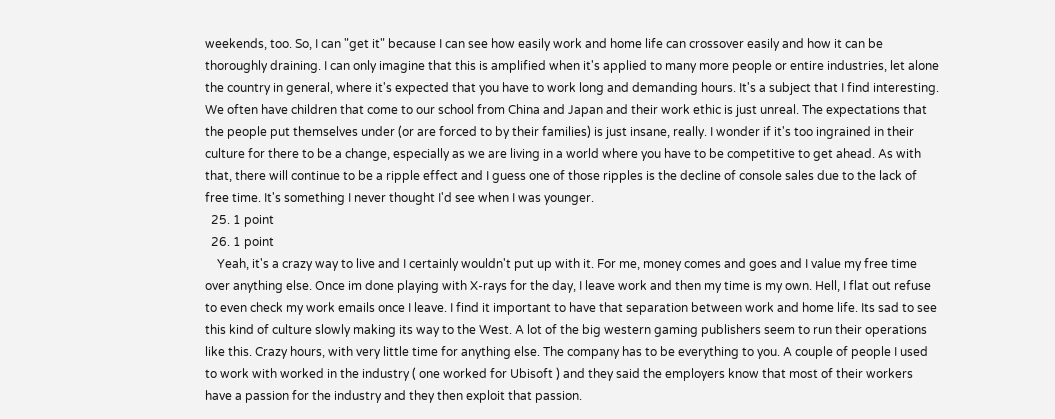weekends, too. So, I can "get it" because I can see how easily work and home life can crossover easily and how it can be thoroughly draining. I can only imagine that this is amplified when it's applied to many more people or entire industries, let alone the country in general, where it's expected that you have to work long and demanding hours. It's a subject that I find interesting. We often have children that come to our school from China and Japan and their work ethic is just unreal. The expectations that the people put themselves under (or are forced to by their families) is just insane, really. I wonder if it's too ingrained in their culture for there to be a change, especially as we are living in a world where you have to be competitive to get ahead. As with that, there will continue to be a ripple effect and I guess one of those ripples is the decline of console sales due to the lack of free time. It's something I never thought I'd see when I was younger.
  25. 1 point
  26. 1 point
    Yeah, it's a crazy way to live and I certainly wouldn't put up with it. For me, money comes and goes and I value my free time over anything else. Once im done playing with X-rays for the day, I leave work and then my time is my own. Hell, I flat out refuse to even check my work emails once I leave. I find it important to have that separation between work and home life. Its sad to see this kind of culture slowly making its way to the West. A lot of the big western gaming publishers seem to run their operations like this. Crazy hours, with very little time for anything else. The company has to be everything to you. A couple of people I used to work with worked in the industry ( one worked for Ubisoft ) and they said the employers know that most of their workers have a passion for the industry and they then exploit that passion.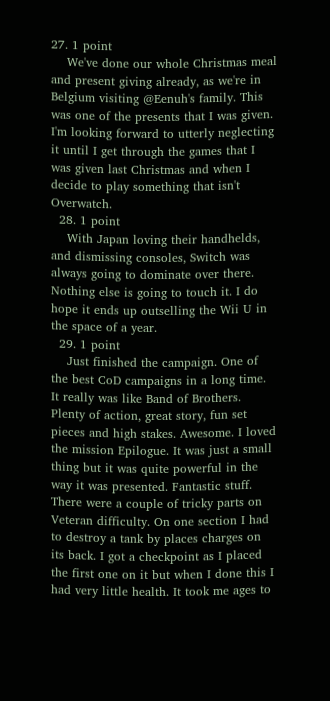27. 1 point
    We've done our whole Christmas meal and present giving already, as we're in Belgium visiting @Eenuh's family. This was one of the presents that I was given. I'm looking forward to utterly neglecting it until I get through the games that I was given last Christmas and when I decide to play something that isn't Overwatch.
  28. 1 point
    With Japan loving their handhelds, and dismissing consoles, Switch was always going to dominate over there. Nothing else is going to touch it. I do hope it ends up outselling the Wii U in the space of a year.
  29. 1 point
    Just finished the campaign. One of the best CoD campaigns in a long time. It really was like Band of Brothers. Plenty of action, great story, fun set pieces and high stakes. Awesome. I loved the mission Epilogue. It was just a small thing but it was quite powerful in the way it was presented. Fantastic stuff. There were a couple of tricky parts on Veteran difficulty. On one section I had to destroy a tank by places charges on its back. I got a checkpoint as I placed the first one on it but when I done this I had very little health. It took me ages to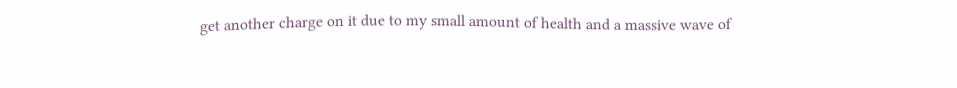get another charge on it due to my small amount of health and a massive wave of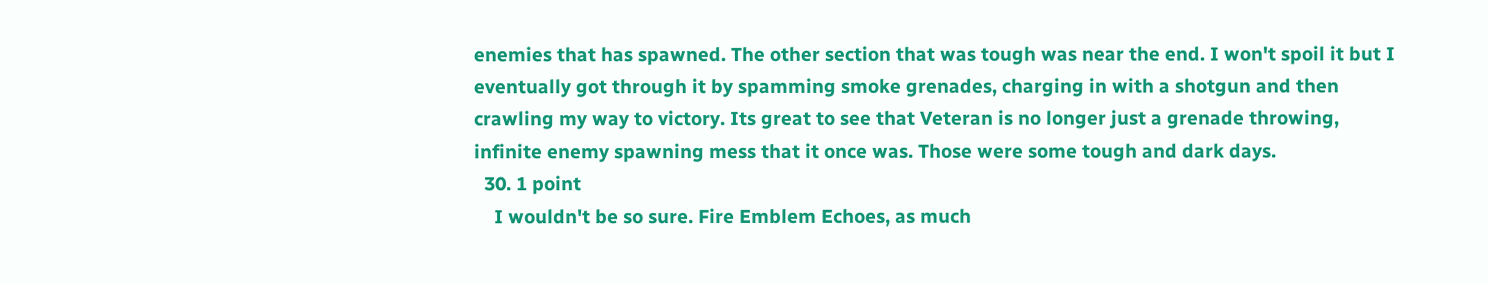enemies that has spawned. The other section that was tough was near the end. I won't spoil it but I eventually got through it by spamming smoke grenades, charging in with a shotgun and then crawling my way to victory. Its great to see that Veteran is no longer just a grenade throwing, infinite enemy spawning mess that it once was. Those were some tough and dark days.
  30. 1 point
    I wouldn't be so sure. Fire Emblem Echoes, as much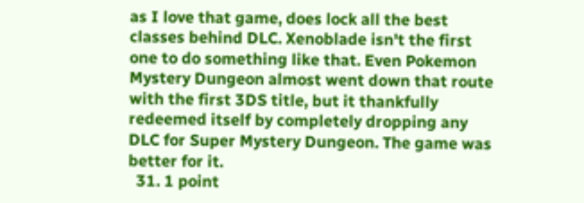as I love that game, does lock all the best classes behind DLC. Xenoblade isn't the first one to do something like that. Even Pokemon Mystery Dungeon almost went down that route with the first 3DS title, but it thankfully redeemed itself by completely dropping any DLC for Super Mystery Dungeon. The game was better for it.
  31. 1 point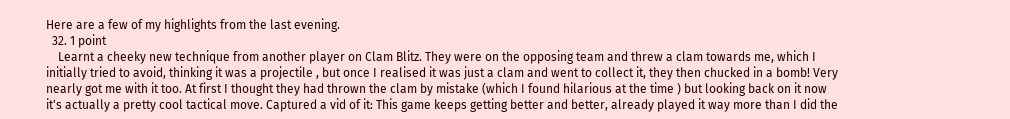Here are a few of my highlights from the last evening.
  32. 1 point
    Learnt a cheeky new technique from another player on Clam Blitz. They were on the opposing team and threw a clam towards me, which I initially tried to avoid, thinking it was a projectile , but once I realised it was just a clam and went to collect it, they then chucked in a bomb! Very nearly got me with it too. At first I thought they had thrown the clam by mistake (which I found hilarious at the time ) but looking back on it now it's actually a pretty cool tactical move. Captured a vid of it: This game keeps getting better and better, already played it way more than I did the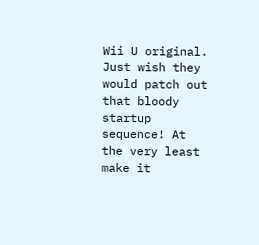Wii U original. Just wish they would patch out that bloody startup sequence! At the very least make it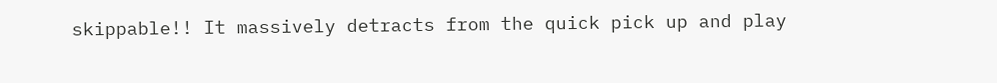skippable!! It massively detracts from the quick pick up and play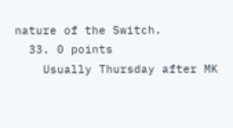nature of the Switch.
  33. 0 points
    Usually Thursday after MK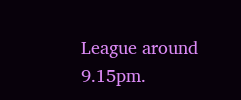League around 9.15pm.